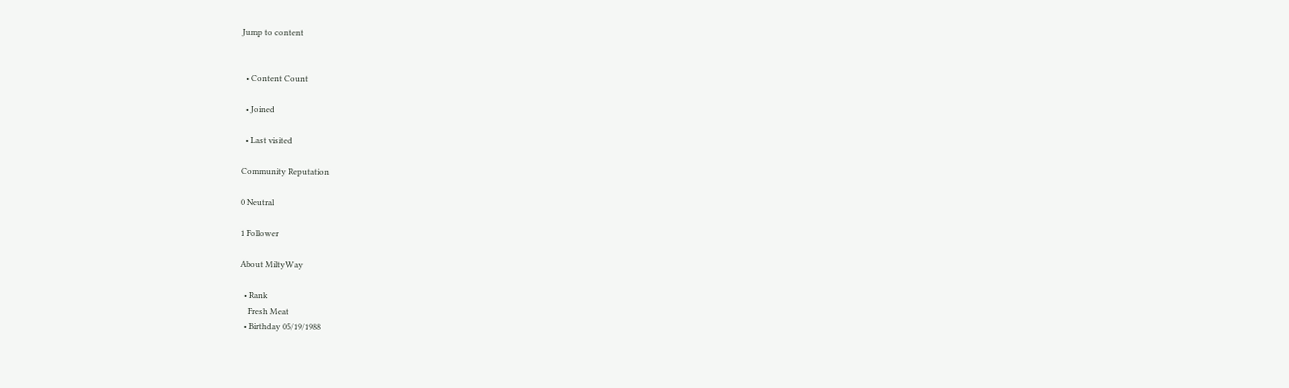Jump to content


  • Content Count

  • Joined

  • Last visited

Community Reputation

0 Neutral

1 Follower

About MiltyWay

  • Rank
    Fresh Meat
  • Birthday 05/19/1988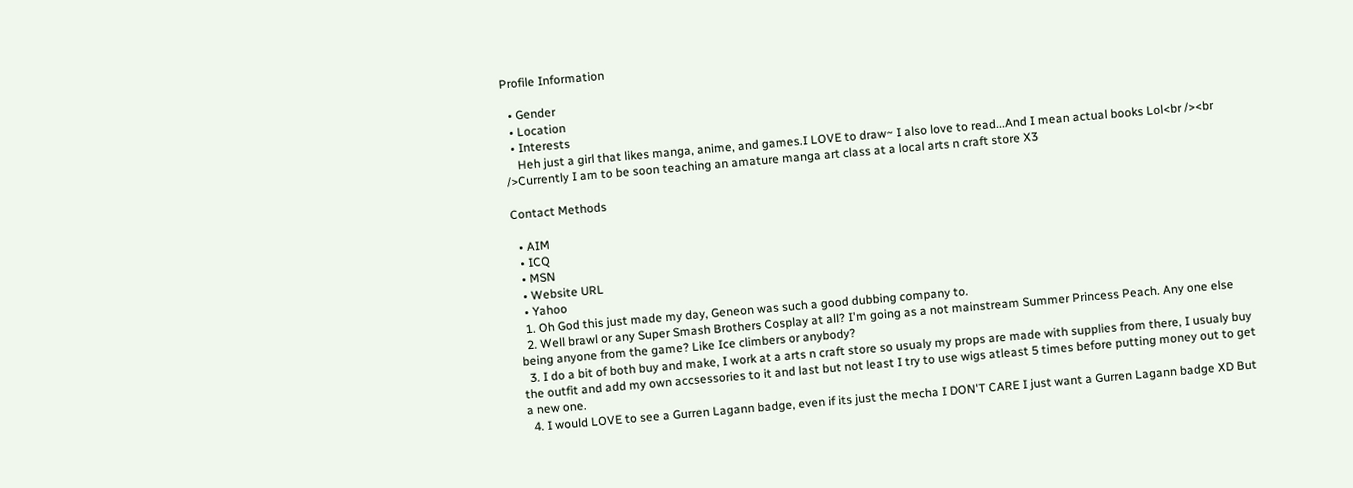Profile Information

  • Gender
  • Location
  • Interests
    Heh just a girl that likes manga, anime, and games.I LOVE to draw~ I also love to read...And I mean actual books Lol<br /><br />Currently I am to be soon teaching an amature manga art class at a local arts n craft store X3

Contact Methods

  • AIM
  • ICQ
  • MSN
  • Website URL
  • Yahoo
  1. Oh God this just made my day, Geneon was such a good dubbing company to.
  2. Well brawl or any Super Smash Brothers Cosplay at all? I'm going as a not mainstream Summer Princess Peach. Any one else being anyone from the game? Like Ice climbers or anybody?
  3. I do a bit of both buy and make, I work at a arts n craft store so usualy my props are made with supplies from there, I usualy buy the outfit and add my own accsessories to it and last but not least I try to use wigs atleast 5 times before putting money out to get a new one.
  4. I would LOVE to see a Gurren Lagann badge, even if its just the mecha I DON'T CARE I just want a Gurren Lagann badge XD But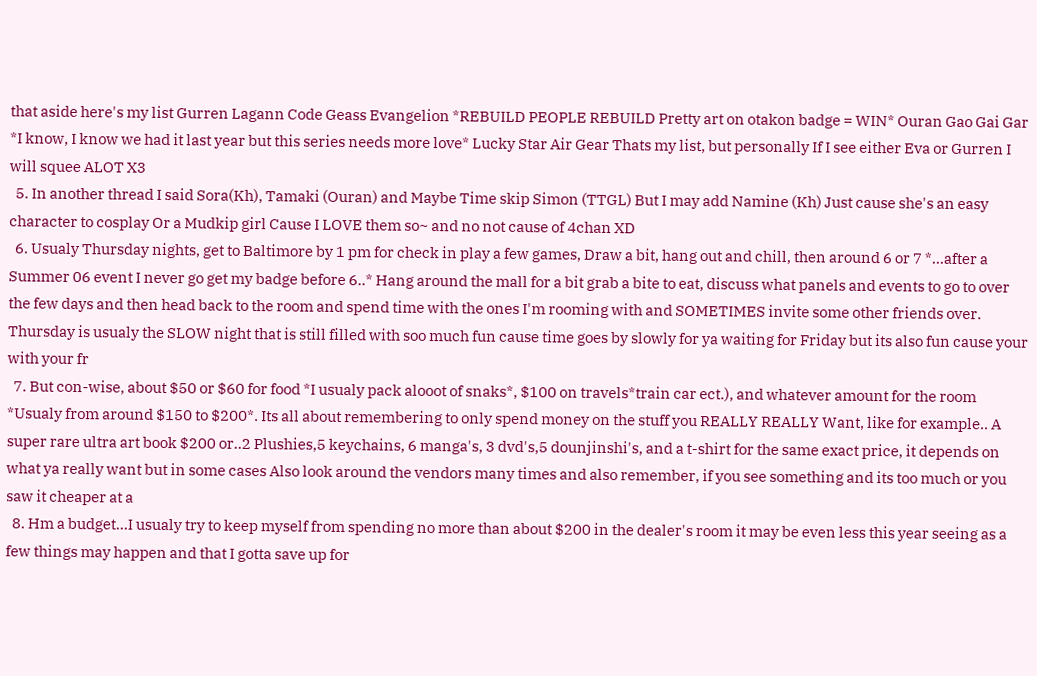that aside here's my list Gurren Lagann Code Geass Evangelion *REBUILD PEOPLE REBUILD Pretty art on otakon badge = WIN* Ouran Gao Gai Gar *I know, I know we had it last year but this series needs more love* Lucky Star Air Gear Thats my list, but personally If I see either Eva or Gurren I will squee ALOT X3
  5. In another thread I said Sora(Kh), Tamaki (Ouran) and Maybe Time skip Simon (TTGL) But I may add Namine (Kh) Just cause she's an easy character to cosplay Or a Mudkip girl Cause I LOVE them so~ and no not cause of 4chan XD
  6. Usualy Thursday nights, get to Baltimore by 1 pm for check in play a few games, Draw a bit, hang out and chill, then around 6 or 7 *...after a Summer 06 event I never go get my badge before 6..* Hang around the mall for a bit grab a bite to eat, discuss what panels and events to go to over the few days and then head back to the room and spend time with the ones I'm rooming with and SOMETIMES invite some other friends over. Thursday is usualy the SLOW night that is still filled with soo much fun cause time goes by slowly for ya waiting for Friday but its also fun cause your with your fr
  7. But con-wise, about $50 or $60 for food *I usualy pack alooot of snaks*, $100 on travels*train car ect.), and whatever amount for the room *Usualy from around $150 to $200*. Its all about remembering to only spend money on the stuff you REALLY REALLY Want, like for example.. A super rare ultra art book $200 or..2 Plushies,5 keychains, 6 manga's, 3 dvd's,5 dounjinshi's, and a t-shirt for the same exact price, it depends on what ya really want but in some cases Also look around the vendors many times and also remember, if you see something and its too much or you saw it cheaper at a
  8. Hm a budget...I usualy try to keep myself from spending no more than about $200 in the dealer's room it may be even less this year seeing as a few things may happen and that I gotta save up for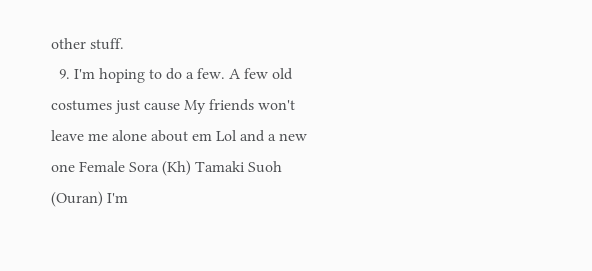other stuff.
  9. I'm hoping to do a few. A few old costumes just cause My friends won't leave me alone about em Lol and a new one Female Sora (Kh) Tamaki Suoh (Ouran) I'm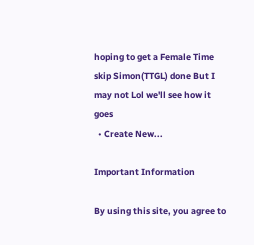hoping to get a Female Time skip Simon(TTGL) done But I may not Lol we'll see how it goes
  • Create New...

Important Information

By using this site, you agree to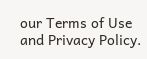our Terms of Use and Privacy Policy.